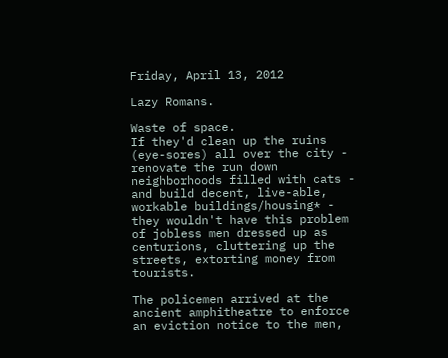Friday, April 13, 2012

Lazy Romans.

Waste of space.
If they'd clean up the ruins (eye-sores) all over the city - renovate the run down neighborhoods filled with cats - and build decent, live-able, workable buildings/housing* - they wouldn't have this problem of jobless men dressed up as centurions, cluttering up the streets, extorting money from tourists.

The policemen arrived at the ancient amphitheatre to enforce an eviction notice to the men,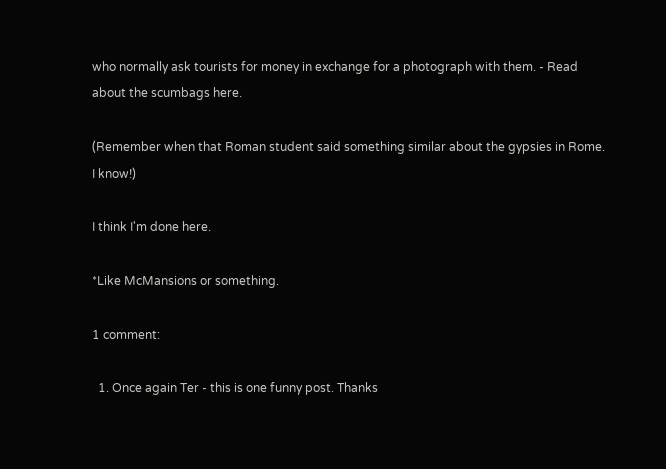who normally ask tourists for money in exchange for a photograph with them. - Read about the scumbags here.

(Remember when that Roman student said something similar about the gypsies in Rome.  I know!)

I think I'm done here.

*Like McMansions or something.

1 comment:

  1. Once again Ter - this is one funny post. Thanks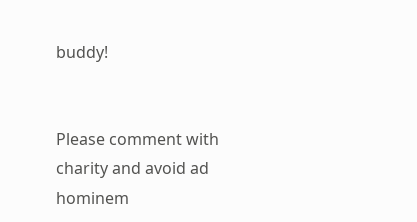buddy!


Please comment with charity and avoid ad hominem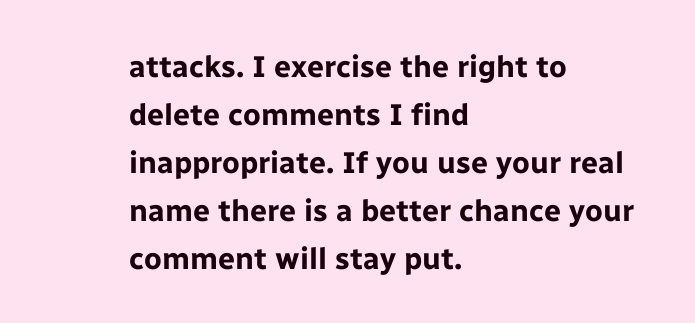attacks. I exercise the right to delete comments I find inappropriate. If you use your real name there is a better chance your comment will stay put.